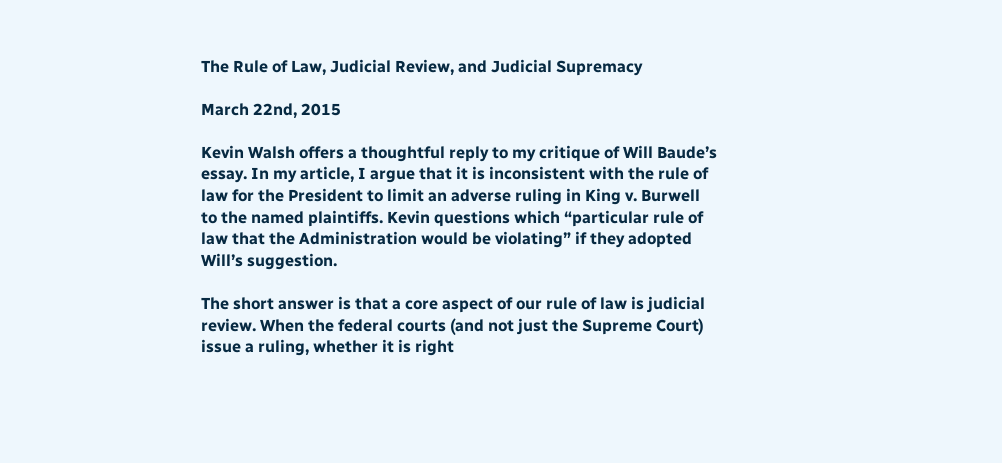The Rule of Law, Judicial Review, and Judicial Supremacy

March 22nd, 2015

Kevin Walsh offers a thoughtful reply to my critique of Will Baude’s essay. In my article, I argue that it is inconsistent with the rule of law for the President to limit an adverse ruling in King v. Burwell to the named plaintiffs. Kevin questions which “particular rule of law that the Administration would be violating” if they adopted Will’s suggestion.

The short answer is that a core aspect of our rule of law is judicial review. When the federal courts (and not just the Supreme Court) issue a ruling, whether it is right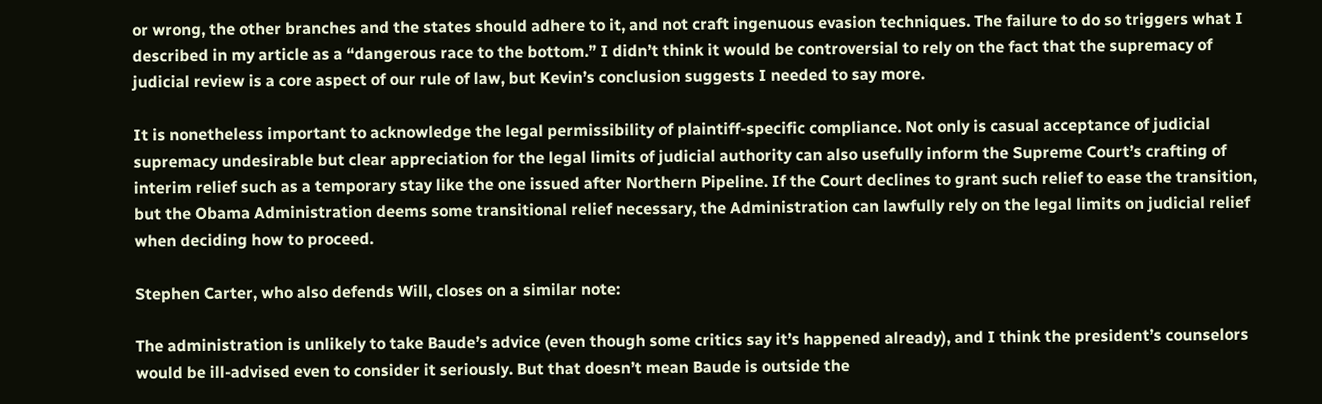or wrong, the other branches and the states should adhere to it, and not craft ingenuous evasion techniques. The failure to do so triggers what I described in my article as a “dangerous race to the bottom.” I didn’t think it would be controversial to rely on the fact that the supremacy of judicial review is a core aspect of our rule of law, but Kevin’s conclusion suggests I needed to say more.

It is nonetheless important to acknowledge the legal permissibility of plaintiff-specific compliance. Not only is casual acceptance of judicial supremacy undesirable but clear appreciation for the legal limits of judicial authority can also usefully inform the Supreme Court’s crafting of interim relief such as a temporary stay like the one issued after Northern Pipeline. If the Court declines to grant such relief to ease the transition, but the Obama Administration deems some transitional relief necessary, the Administration can lawfully rely on the legal limits on judicial relief when deciding how to proceed.

Stephen Carter, who also defends Will, closes on a similar note:

The administration is unlikely to take Baude’s advice (even though some critics say it’s happened already), and I think the president’s counselors would be ill-advised even to consider it seriously. But that doesn’t mean Baude is outside the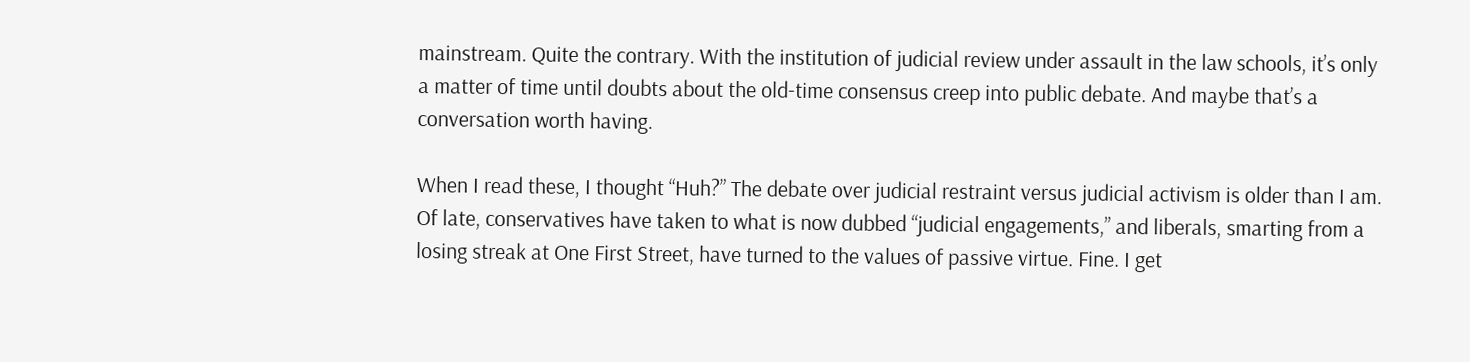mainstream. Quite the contrary. With the institution of judicial review under assault in the law schools, it’s only a matter of time until doubts about the old-time consensus creep into public debate. And maybe that’s a conversation worth having.

When I read these, I thought “Huh?” The debate over judicial restraint versus judicial activism is older than I am. Of late, conservatives have taken to what is now dubbed “judicial engagements,” and liberals, smarting from a losing streak at One First Street, have turned to the values of passive virtue. Fine. I get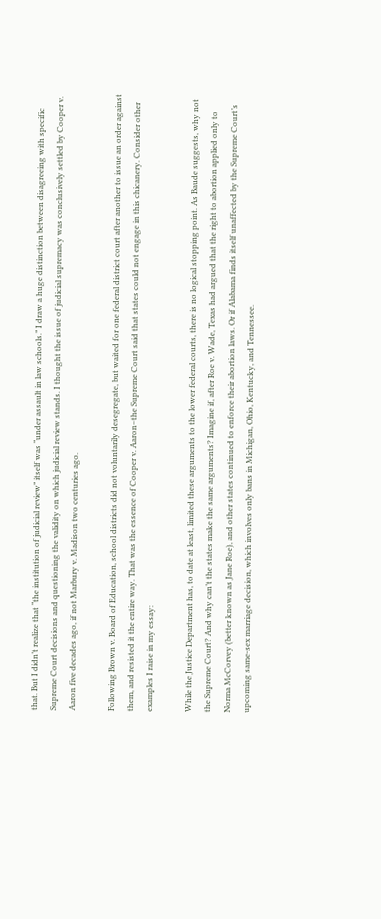that. But I didn’t realize that “the institution of judicial review” itself was “under assault in law schools.” I draw a huge distinction between disagreeing with specific Supreme Court decisions and questioning the validity on which judicial review stands. I thought the issue of judicial supremacy was conclusively settled by Cooper v. Aaron five decades ago, if not Marbury v. Madison two centuries ago.

Following Brown v. Board of Education, school districts did not voluntarily desegregate, but waited for one federal district court after another to issue an order against them, and resisted it the entire way. That was the essence of Cooper v. Aaron–the Supreme Court said that states could not engage in this chicanery. Consider other examples I raise in my essay:

While the Justice Department has, to date at least, limited these arguments to the lower federal courts, there is no logical stopping point. As Baude suggests, why not the Supreme Court? And why can’t the states make the same arguments? Imagine if, after Roe v. Wade, Texas had argued that the right to abortion applied only to Norma McCorvey (better known as Jane Roe), and other states continued to enforce their abortion laws. Or if Alabama finds itself unaffected by the Supreme Court’s upcoming same-sex marriage decision, which involves only bans in Michigan, Ohio, Kentucky, and Tennessee.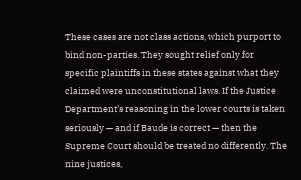These cases are not class actions, which purport to bind non-parties. They sought relief only for specific plaintiffs in these states against what they claimed were unconstitutional laws. If the Justice Department’s reasoning in the lower courts is taken seriously — and if Baude is correct — then the Supreme Court should be treated no differently. The nine justices,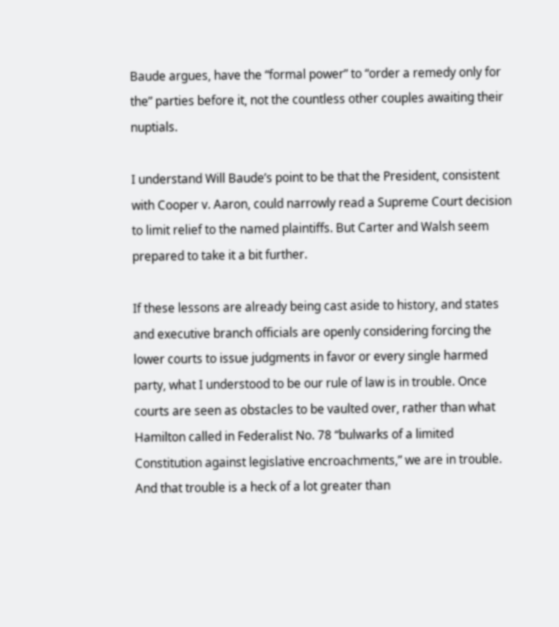Baude argues, have the “formal power” to “order a remedy only for the” parties before it, not the countless other couples awaiting their nuptials.

I understand Will Baude’s point to be that the President, consistent with Cooper v. Aaron, could narrowly read a Supreme Court decision to limit relief to the named plaintiffs. But Carter and Walsh seem prepared to take it a bit further.

If these lessons are already being cast aside to history, and states and executive branch officials are openly considering forcing the lower courts to issue judgments in favor or every single harmed party, what I understood to be our rule of law is in trouble. Once courts are seen as obstacles to be vaulted over, rather than what Hamilton called in Federalist No. 78 “bulwarks of a limited Constitution against legislative encroachments,” we are in trouble. And that trouble is a heck of a lot greater than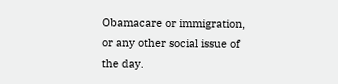Obamacare or immigration, or any other social issue of the day.